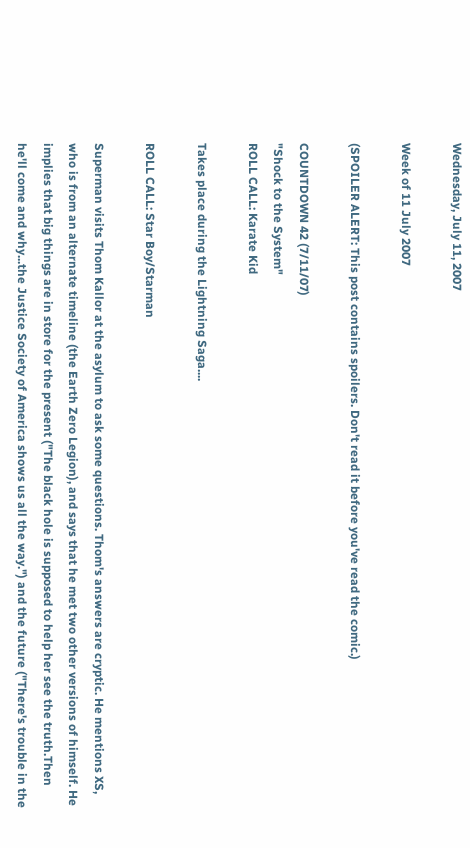Wednesday, July 11, 2007

Week of 11 July 2007

(SPOILER ALERT: This post contains spoilers. Don't read it before you've read the comic.)

COUNTDOWN 42 (7/11/07)
"Shock to the System"
ROLL CALL: Karate Kid

Takes place during the Lightning Saga....

ROLL CALL: Star Boy/Starman

Superman visits Thom Kallor at the asylum to ask some questions. Thom's answers are cryptic. He mentions XS, who is from an alternate timeline (the Earth Zero Legion), and says that he met two other versions of himself. He implies that big things are in store for the present ("The black hole is supposed to help her see the truth.Then he'll come and why...the Justice Society of America shows us all the way.") and the future ("There's trouble in the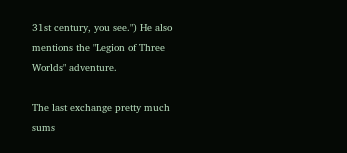31st century, you see.") He also mentions the "Legion of Three Worlds" adventure.

The last exchange pretty much sums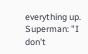everything up. Superman: "I don't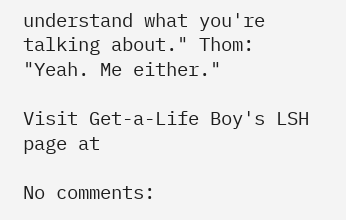understand what you're talking about." Thom: "Yeah. Me either."

Visit Get-a-Life Boy's LSH page at

No comments: